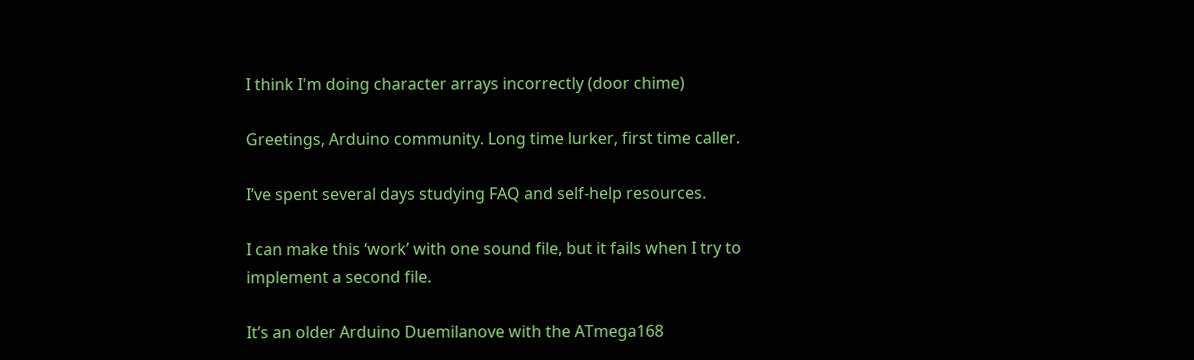I think I'm doing character arrays incorrectly (door chime)

Greetings, Arduino community. Long time lurker, first time caller.

I’ve spent several days studying FAQ and self-help resources.

I can make this ‘work’ with one sound file, but it fails when I try to implement a second file.

It’s an older Arduino Duemilanove with the ATmega168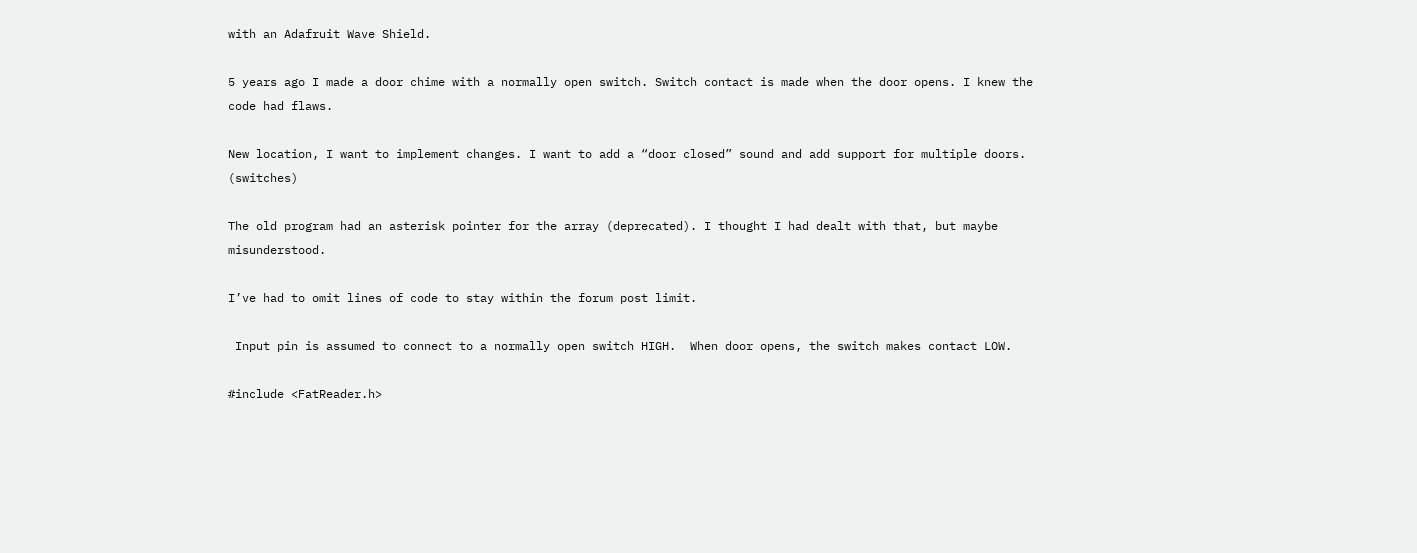with an Adafruit Wave Shield.

5 years ago I made a door chime with a normally open switch. Switch contact is made when the door opens. I knew the code had flaws.

New location, I want to implement changes. I want to add a “door closed” sound and add support for multiple doors. (switches)

The old program had an asterisk pointer for the array (deprecated). I thought I had dealt with that, but maybe misunderstood.

I’ve had to omit lines of code to stay within the forum post limit.

 Input pin is assumed to connect to a normally open switch HIGH.  When door opens, the switch makes contact LOW.

#include <FatReader.h>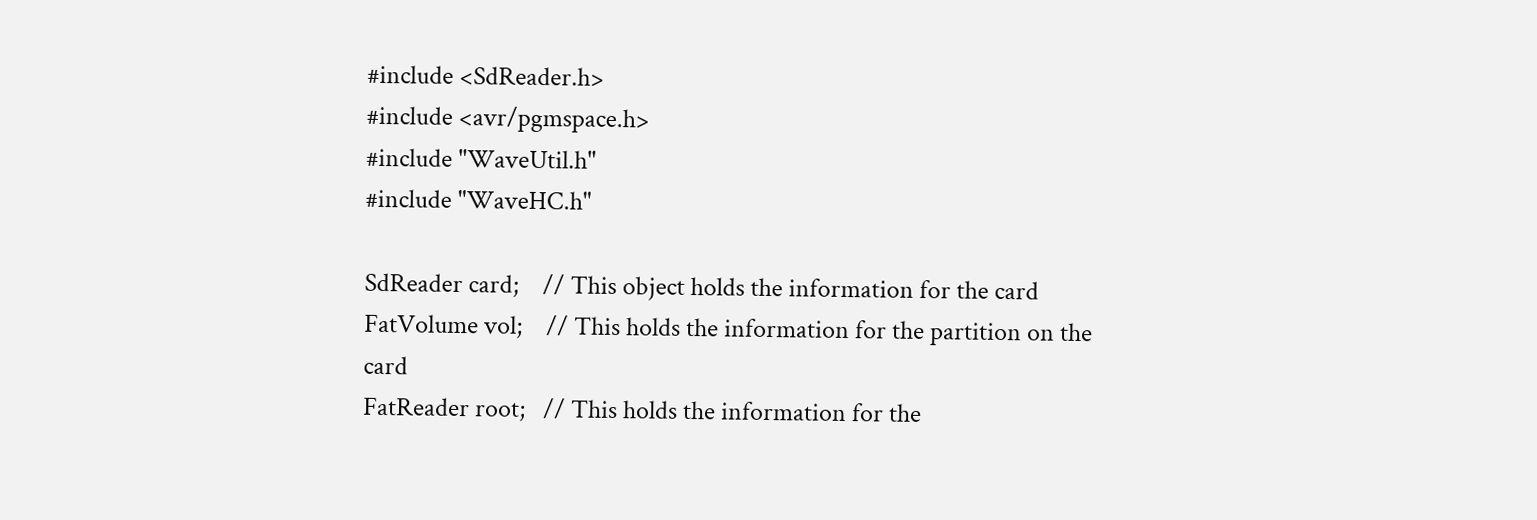#include <SdReader.h>
#include <avr/pgmspace.h>
#include "WaveUtil.h"
#include "WaveHC.h"

SdReader card;    // This object holds the information for the card
FatVolume vol;    // This holds the information for the partition on the card
FatReader root;   // This holds the information for the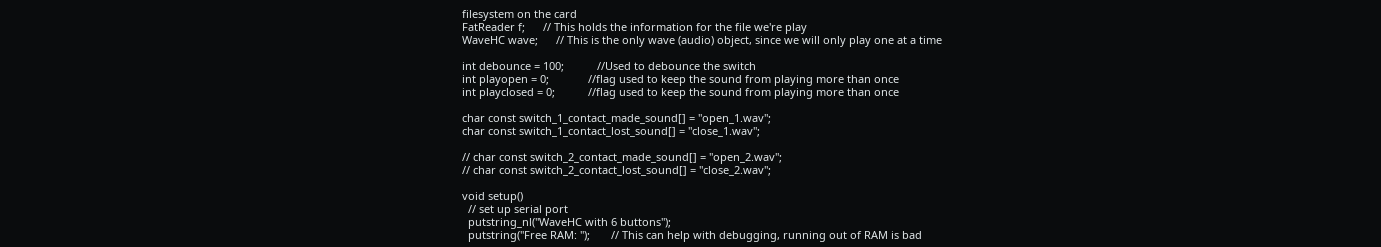filesystem on the card
FatReader f;      // This holds the information for the file we're play
WaveHC wave;      // This is the only wave (audio) object, since we will only play one at a time

int debounce = 100;           //Used to debounce the switch
int playopen = 0;             //flag used to keep the sound from playing more than once
int playclosed = 0;           //flag used to keep the sound from playing more than once

char const switch_1_contact_made_sound[] = "open_1.wav";
char const switch_1_contact_lost_sound[] = "close_1.wav";

// char const switch_2_contact_made_sound[] = "open_2.wav";
// char const switch_2_contact_lost_sound[] = "close_2.wav";

void setup()
  // set up serial port
  putstring_nl("WaveHC with 6 buttons");
  putstring("Free RAM: ");       // This can help with debugging, running out of RAM is bad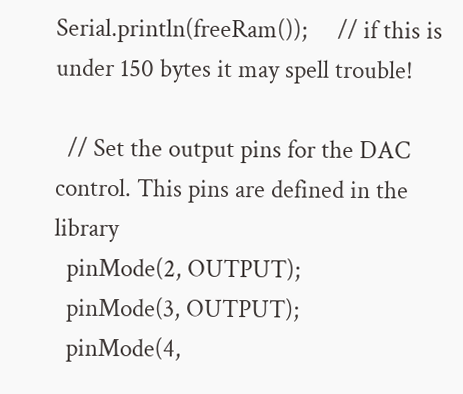Serial.println(freeRam());     // if this is under 150 bytes it may spell trouble!

  // Set the output pins for the DAC control. This pins are defined in the library
  pinMode(2, OUTPUT);
  pinMode(3, OUTPUT);
  pinMode(4,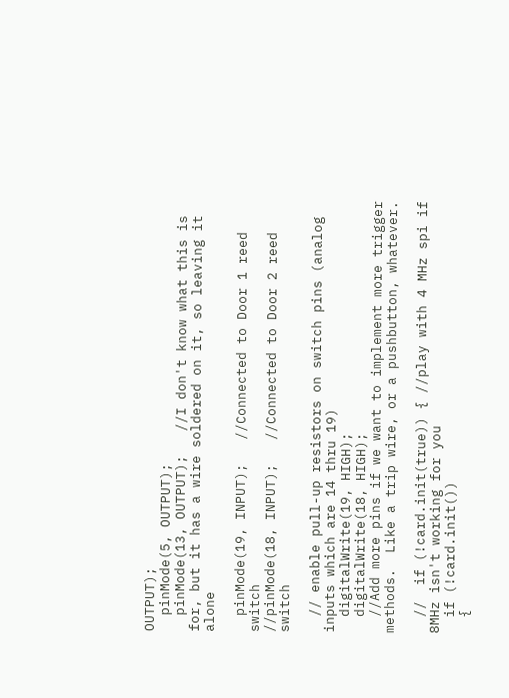OUTPUT);
  pinMode(5, OUTPUT);
  pinMode(13, OUTPUT);   //I don't know what this is for, but it has a wire soldered on it, so leaving it alone

  pinMode(19, INPUT);   //Connected to Door 1 reed switch
//pinMode(18, INPUT);   //Connected to Door 2 reed switch

  // enable pull-up resistors on switch pins (analog inputs which are 14 thru 19)
  digitalWrite(19, HIGH);
  digitalWrite(18, HIGH);
  //Add more pins if we want to implement more trigger methods.  Like a trip wire, or a pushbutton, whatever.

  //  if (!card.init(true)) { //play with 4 MHz spi if 8MHz isn't working for you
  if (!card.init())
  {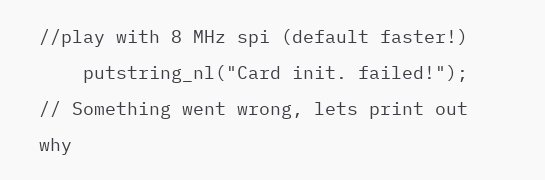//play with 8 MHz spi (default faster!)
    putstring_nl("Card init. failed!");  // Something went wrong, lets print out why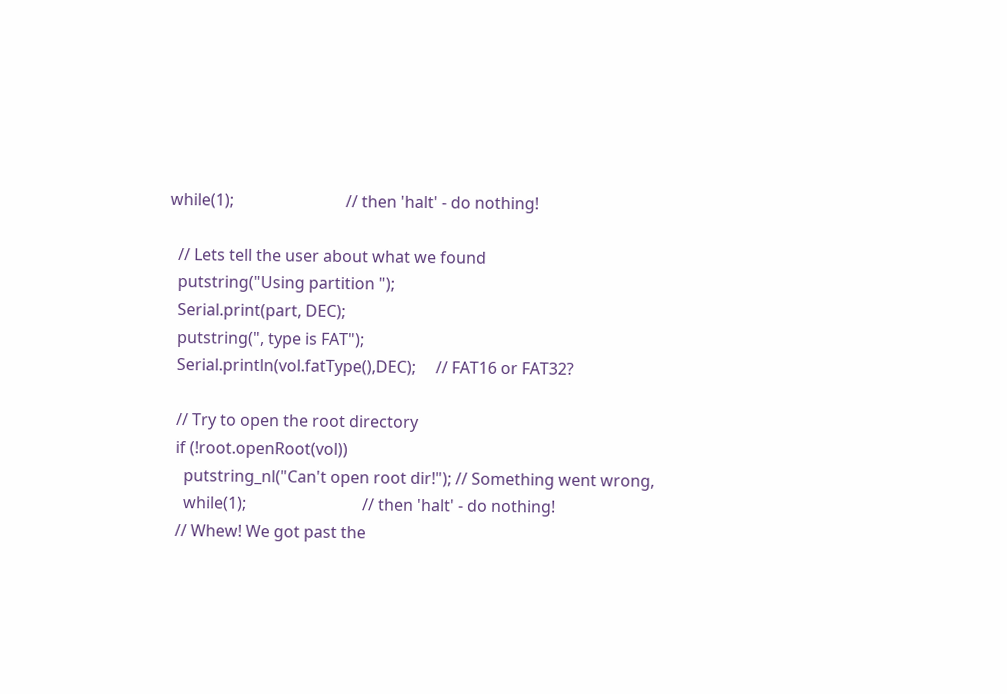while(1);                            // then 'halt' - do nothing!

  // Lets tell the user about what we found
  putstring("Using partition ");
  Serial.print(part, DEC);
  putstring(", type is FAT");
  Serial.println(vol.fatType(),DEC);     // FAT16 or FAT32?

  // Try to open the root directory
  if (!root.openRoot(vol))
    putstring_nl("Can't open root dir!"); // Something went wrong,
    while(1);                             // then 'halt' - do nothing!
  // Whew! We got past the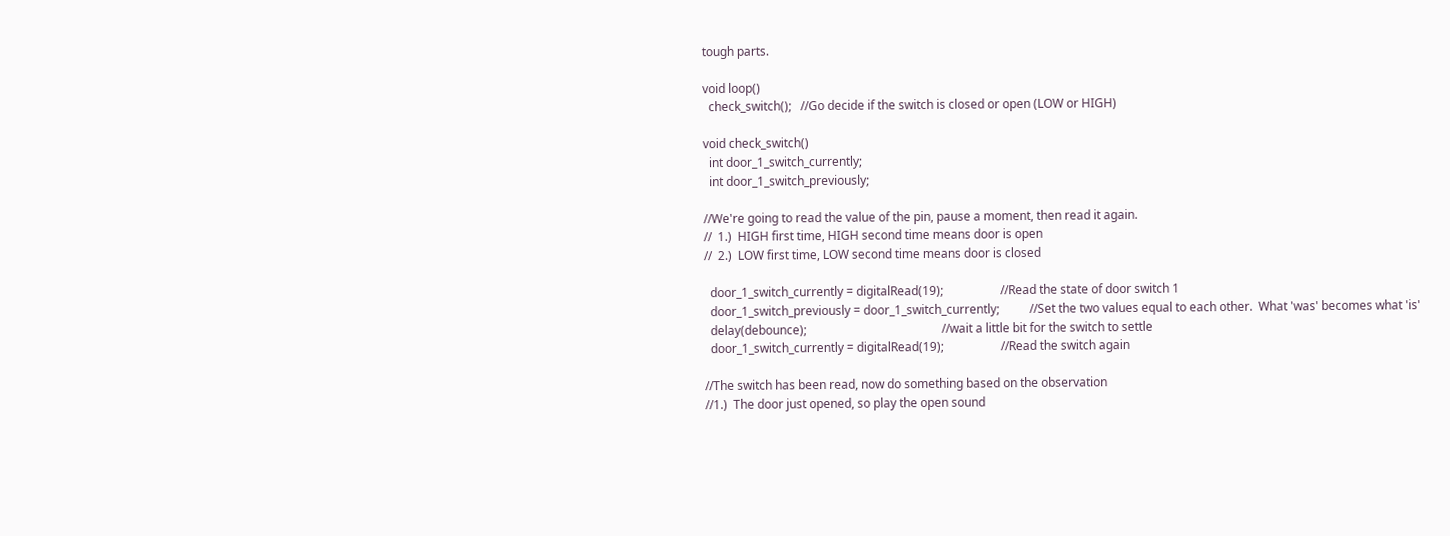tough parts.

void loop()
  check_switch();   //Go decide if the switch is closed or open (LOW or HIGH)

void check_switch()
  int door_1_switch_currently;
  int door_1_switch_previously;

//We're going to read the value of the pin, pause a moment, then read it again.
//  1.)  HIGH first time, HIGH second time means door is open
//  2.)  LOW first time, LOW second time means door is closed

  door_1_switch_currently = digitalRead(19);                   //Read the state of door switch 1
  door_1_switch_previously = door_1_switch_currently;          //Set the two values equal to each other.  What 'was' becomes what 'is'
  delay(debounce);                                             //wait a little bit for the switch to settle
  door_1_switch_currently = digitalRead(19);                   //Read the switch again

//The switch has been read, now do something based on the observation
//1.)  The door just opened, so play the open sound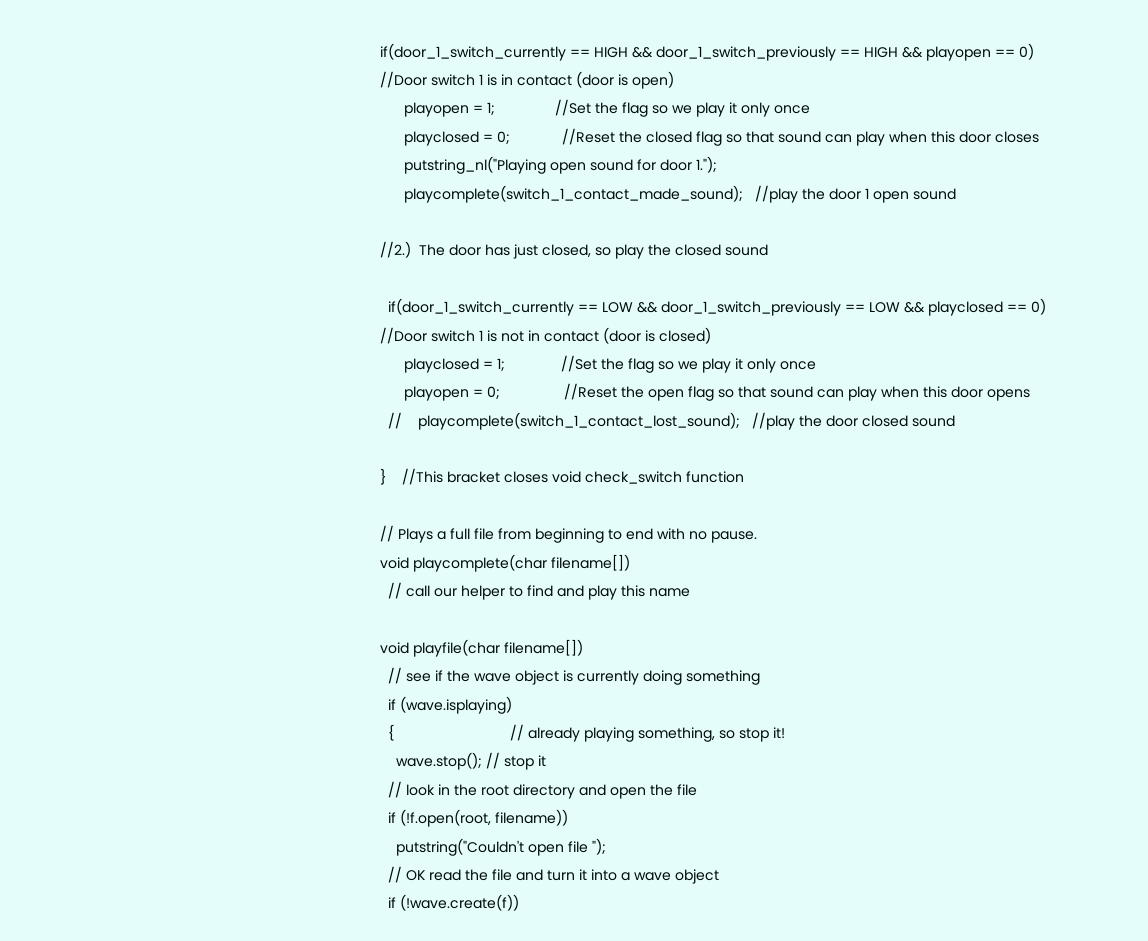if(door_1_switch_currently == HIGH && door_1_switch_previously == HIGH && playopen == 0)  //Door switch 1 is in contact (door is open)
      playopen = 1;               //Set the flag so we play it only once
      playclosed = 0;             //Reset the closed flag so that sound can play when this door closes
      putstring_nl("Playing open sound for door 1.");
      playcomplete(switch_1_contact_made_sound);   //play the door 1 open sound

//2.)  The door has just closed, so play the closed sound

  if(door_1_switch_currently == LOW && door_1_switch_previously == LOW && playclosed == 0)  //Door switch 1 is not in contact (door is closed)
      playclosed = 1;              //Set the flag so we play it only once
      playopen = 0;                //Reset the open flag so that sound can play when this door opens
  //    playcomplete(switch_1_contact_lost_sound);   //play the door closed sound

}    //This bracket closes void check_switch function

// Plays a full file from beginning to end with no pause.
void playcomplete(char filename[])
  // call our helper to find and play this name

void playfile(char filename[])
  // see if the wave object is currently doing something
  if (wave.isplaying)
  {                             // already playing something, so stop it!
    wave.stop(); // stop it
  // look in the root directory and open the file
  if (!f.open(root, filename))
    putstring("Couldn't open file ");
  // OK read the file and turn it into a wave object
  if (!wave.create(f))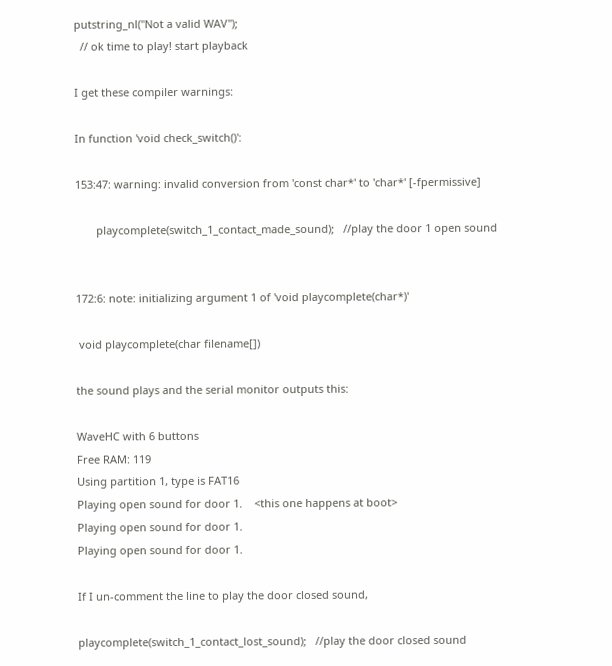putstring_nl("Not a valid WAV");
  // ok time to play! start playback

I get these compiler warnings:

In function 'void check_switch()':

153:47: warning: invalid conversion from 'const char*' to 'char*' [-fpermissive]

       playcomplete(switch_1_contact_made_sound);   //play the door 1 open sound


172:6: note: initializing argument 1 of 'void playcomplete(char*)'

 void playcomplete(char filename[])

the sound plays and the serial monitor outputs this:

WaveHC with 6 buttons
Free RAM: 119
Using partition 1, type is FAT16
Playing open sound for door 1.    <this one happens at boot>
Playing open sound for door 1.
Playing open sound for door 1.

If I un-comment the line to play the door closed sound,

playcomplete(switch_1_contact_lost_sound);   //play the door closed sound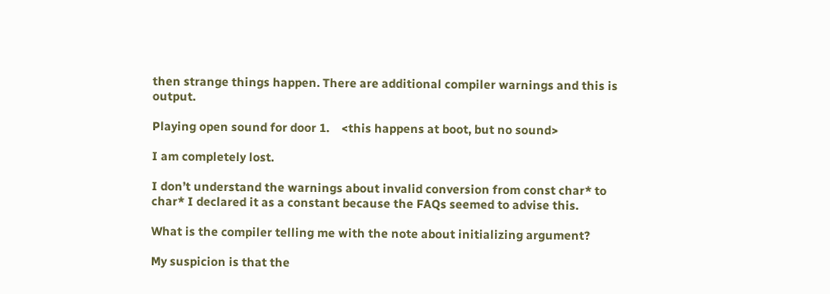then strange things happen. There are additional compiler warnings and this is output.

Playing open sound for door 1.    <this happens at boot, but no sound>

I am completely lost.

I don’t understand the warnings about invalid conversion from const char* to char* I declared it as a constant because the FAQs seemed to advise this.

What is the compiler telling me with the note about initializing argument?

My suspicion is that the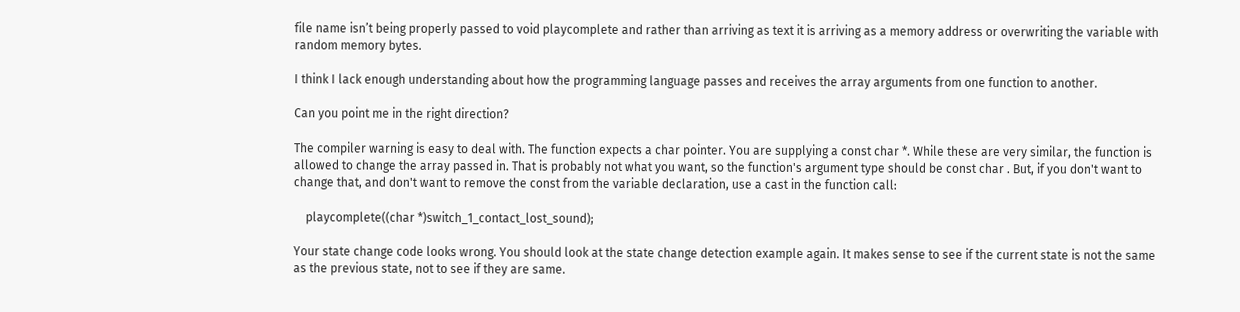file name isn’t being properly passed to void playcomplete and rather than arriving as text it is arriving as a memory address or overwriting the variable with random memory bytes.

I think I lack enough understanding about how the programming language passes and receives the array arguments from one function to another.

Can you point me in the right direction?

The compiler warning is easy to deal with. The function expects a char pointer. You are supplying a const char *. While these are very similar, the function is allowed to change the array passed in. That is probably not what you want, so the function's argument type should be const char . But, if you don't want to change that, and don't want to remove the const from the variable declaration, use a cast in the function call:

    playcomplete((char *)switch_1_contact_lost_sound);

Your state change code looks wrong. You should look at the state change detection example again. It makes sense to see if the current state is not the same as the previous state, not to see if they are same.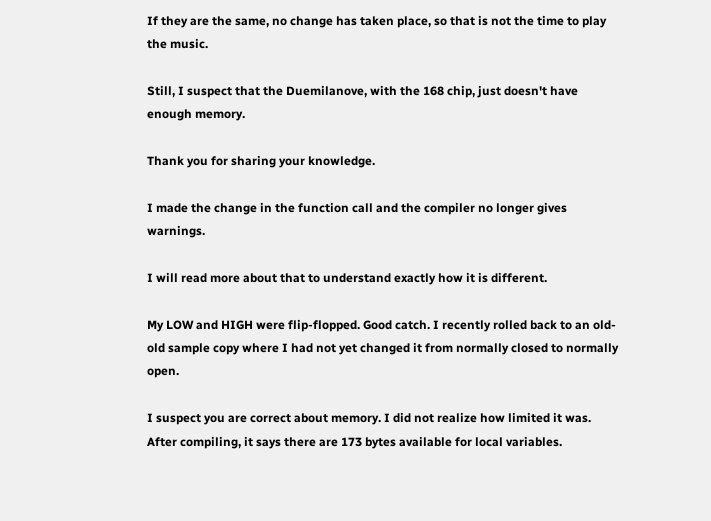If they are the same, no change has taken place, so that is not the time to play the music.

Still, I suspect that the Duemilanove, with the 168 chip, just doesn't have enough memory.

Thank you for sharing your knowledge.

I made the change in the function call and the compiler no longer gives warnings.

I will read more about that to understand exactly how it is different.

My LOW and HIGH were flip-flopped. Good catch. I recently rolled back to an old-old sample copy where I had not yet changed it from normally closed to normally open.

I suspect you are correct about memory. I did not realize how limited it was. After compiling, it says there are 173 bytes available for local variables.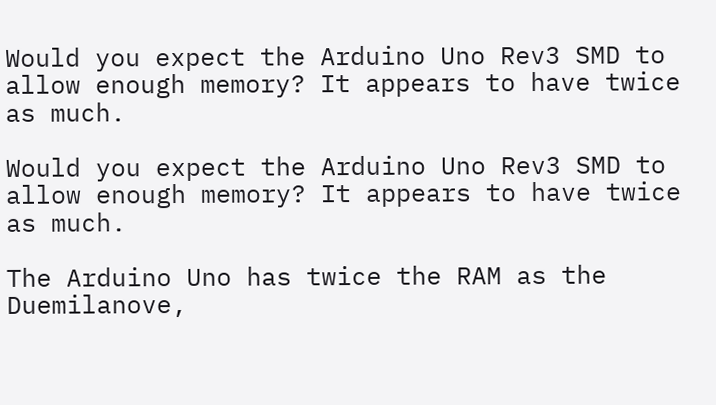Would you expect the Arduino Uno Rev3 SMD to allow enough memory? It appears to have twice as much.

Would you expect the Arduino Uno Rev3 SMD to allow enough memory? It appears to have twice as much.

The Arduino Uno has twice the RAM as the Duemilanove,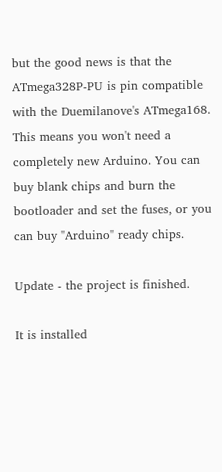but the good news is that the ATmega328P-PU is pin compatible with the Duemilanove's ATmega168. This means you won't need a completely new Arduino. You can buy blank chips and burn the bootloader and set the fuses, or you can buy "Arduino" ready chips.

Update - the project is finished.

It is installed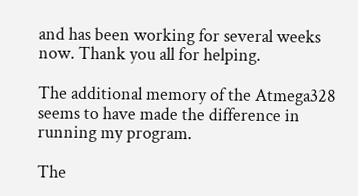and has been working for several weeks now. Thank you all for helping.

The additional memory of the Atmega328 seems to have made the difference in running my program.

The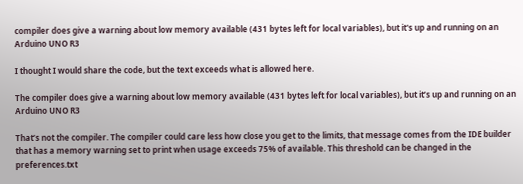compiler does give a warning about low memory available (431 bytes left for local variables), but it's up and running on an Arduino UNO R3

I thought I would share the code, but the text exceeds what is allowed here.

The compiler does give a warning about low memory available (431 bytes left for local variables), but it’s up and running on an Arduino UNO R3

That’s not the compiler. The compiler could care less how close you get to the limits, that message comes from the IDE builder that has a memory warning set to print when usage exceeds 75% of available. This threshold can be changed in the preferences.txt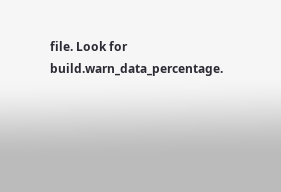file. Look for build.warn_data_percentage.